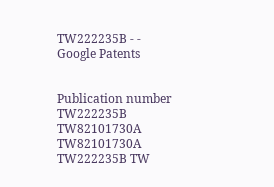TW222235B - - Google Patents


Publication number
TW222235B TW82101730A TW82101730A TW222235B TW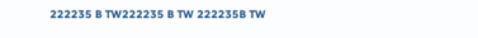222235 B TW222235 B TW 222235B TW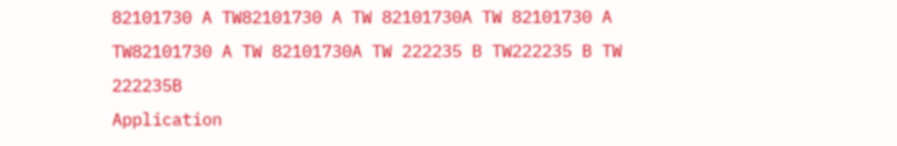82101730 A TW82101730 A TW 82101730A TW 82101730 A TW82101730 A TW 82101730A TW 222235 B TW222235 B TW 222235B
Application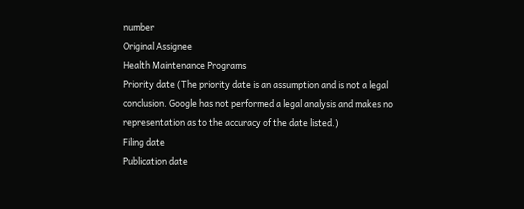number
Original Assignee
Health Maintenance Programs
Priority date (The priority date is an assumption and is not a legal conclusion. Google has not performed a legal analysis and makes no representation as to the accuracy of the date listed.)
Filing date
Publication date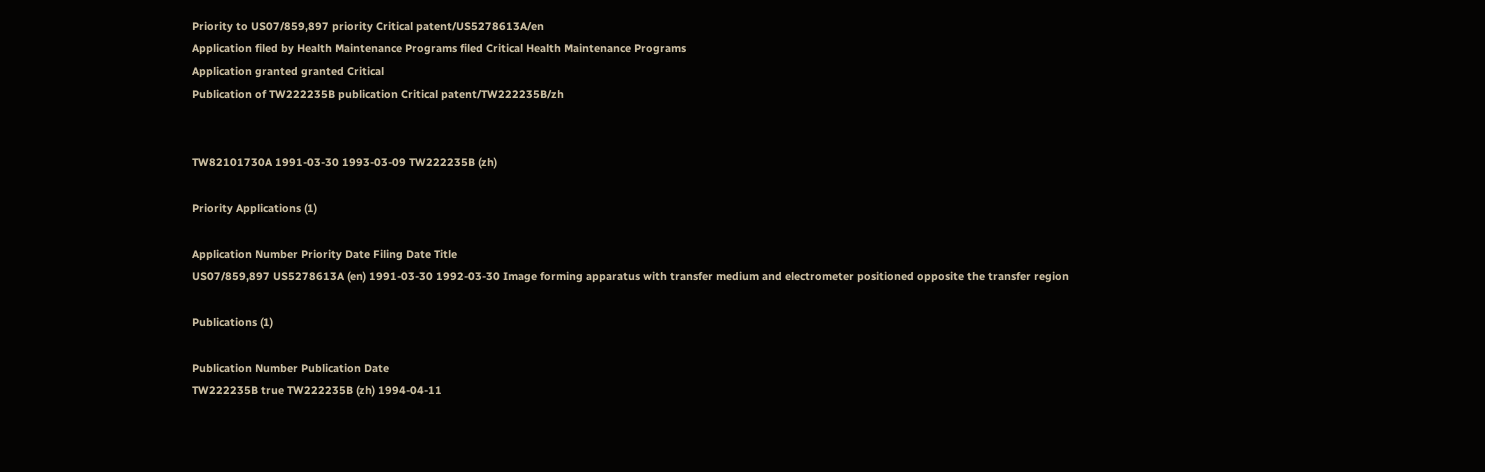Priority to US07/859,897 priority Critical patent/US5278613A/en
Application filed by Health Maintenance Programs filed Critical Health Maintenance Programs
Application granted granted Critical
Publication of TW222235B publication Critical patent/TW222235B/zh


TW82101730A 1991-03-30 1993-03-09 TW222235B (zh)

Priority Applications (1)

Application Number Priority Date Filing Date Title
US07/859,897 US5278613A (en) 1991-03-30 1992-03-30 Image forming apparatus with transfer medium and electrometer positioned opposite the transfer region

Publications (1)

Publication Number Publication Date
TW222235B true TW222235B (zh) 1994-04-11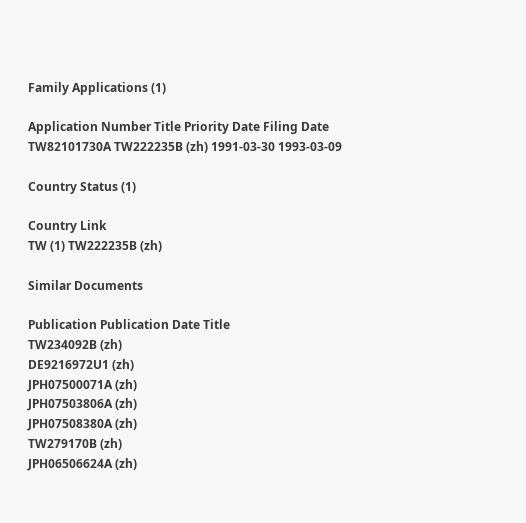Family Applications (1)

Application Number Title Priority Date Filing Date
TW82101730A TW222235B (zh) 1991-03-30 1993-03-09

Country Status (1)

Country Link
TW (1) TW222235B (zh)

Similar Documents

Publication Publication Date Title
TW234092B (zh)
DE9216972U1 (zh)
JPH07500071A (zh)
JPH07503806A (zh)
JPH07508380A (zh)
TW279170B (zh)
JPH06506624A (zh)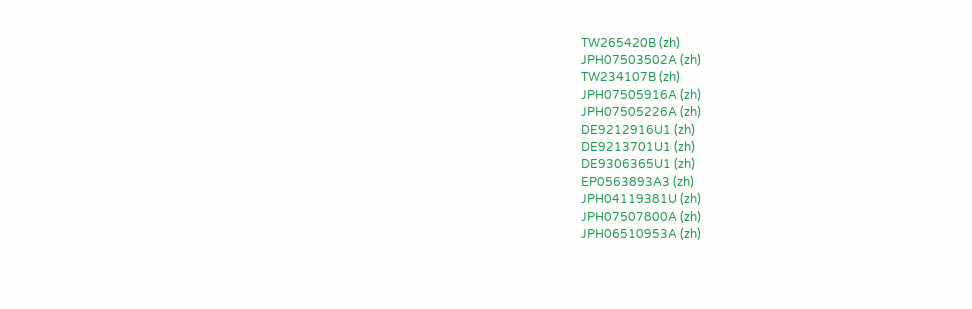TW265420B (zh)
JPH07503502A (zh)
TW234107B (zh)
JPH07505916A (zh)
JPH07505226A (zh)
DE9212916U1 (zh)
DE9213701U1 (zh)
DE9306365U1 (zh)
EP0563893A3 (zh)
JPH04119381U (zh)
JPH07507800A (zh)
JPH06510953A (zh)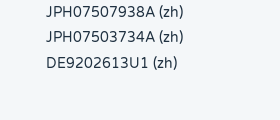JPH07507938A (zh)
JPH07503734A (zh)
DE9202613U1 (zh)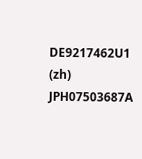DE9217462U1 (zh)
JPH07503687A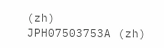(zh)
JPH07503753A (zh)